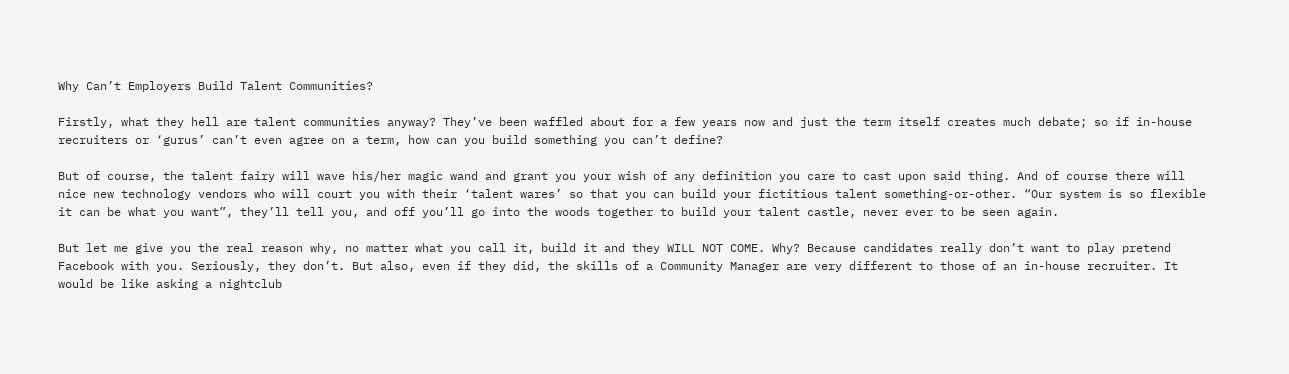Why Can’t Employers Build Talent Communities?

Firstly, what they hell are talent communities anyway? They’ve been waffled about for a few years now and just the term itself creates much debate; so if in-house recruiters or ‘gurus’ can’t even agree on a term, how can you build something you can’t define?

But of course, the talent fairy will wave his/her magic wand and grant you your wish of any definition you care to cast upon said thing. And of course there will nice new technology vendors who will court you with their ‘talent wares’ so that you can build your fictitious talent something-or-other. “Our system is so flexible it can be what you want”, they’ll tell you, and off you’ll go into the woods together to build your talent castle, never ever to be seen again.

But let me give you the real reason why, no matter what you call it, build it and they WILL NOT COME. Why? Because candidates really don’t want to play pretend Facebook with you. Seriously, they don’t. But also, even if they did, the skills of a Community Manager are very different to those of an in-house recruiter. It would be like asking a nightclub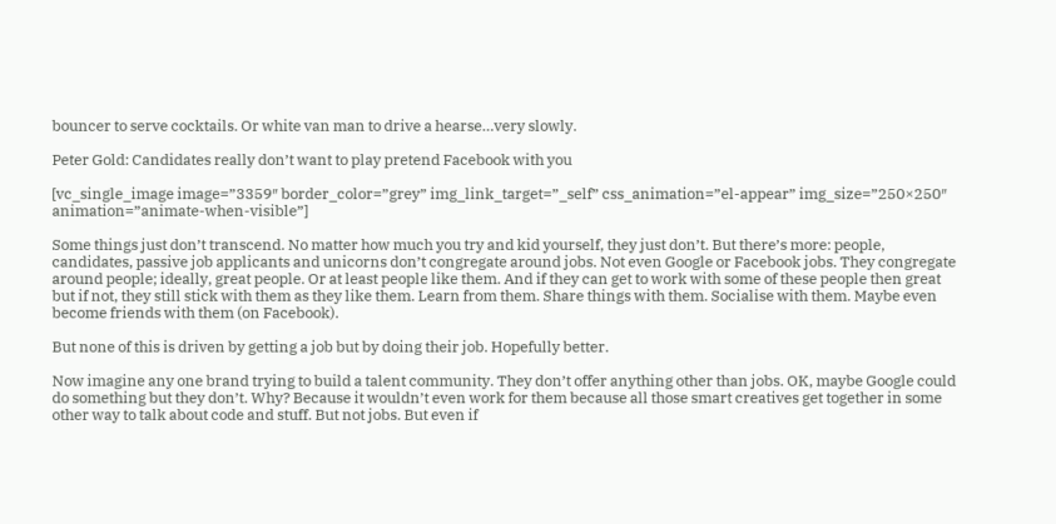bouncer to serve cocktails. Or white van man to drive a hearse…very slowly.

Peter Gold: Candidates really don’t want to play pretend Facebook with you

[vc_single_image image=”3359″ border_color=”grey” img_link_target=”_self” css_animation=”el-appear” img_size=”250×250″ animation=”animate-when-visible”]

Some things just don’t transcend. No matter how much you try and kid yourself, they just don’t. But there’s more: people, candidates, passive job applicants and unicorns don’t congregate around jobs. Not even Google or Facebook jobs. They congregate around people; ideally, great people. Or at least people like them. And if they can get to work with some of these people then great but if not, they still stick with them as they like them. Learn from them. Share things with them. Socialise with them. Maybe even become friends with them (on Facebook).

But none of this is driven by getting a job but by doing their job. Hopefully better.

Now imagine any one brand trying to build a talent community. They don’t offer anything other than jobs. OK, maybe Google could do something but they don’t. Why? Because it wouldn’t even work for them because all those smart creatives get together in some other way to talk about code and stuff. But not jobs. But even if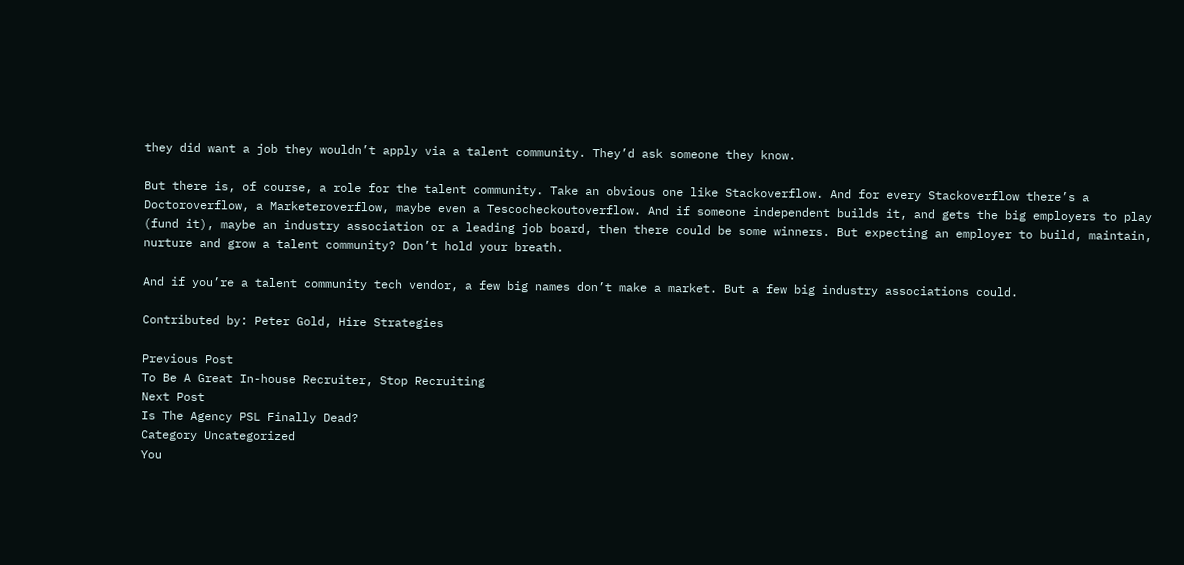they did want a job they wouldn’t apply via a talent community. They’d ask someone they know.

But there is, of course, a role for the talent community. Take an obvious one like Stackoverflow. And for every Stackoverflow there’s a Doctoroverflow, a Marketeroverflow, maybe even a Tescocheckoutoverflow. And if someone independent builds it, and gets the big employers to play (fund it), maybe an industry association or a leading job board, then there could be some winners. But expecting an employer to build, maintain, nurture and grow a talent community? Don’t hold your breath.

And if you’re a talent community tech vendor, a few big names don’t make a market. But a few big industry associations could.

Contributed by: Peter Gold, Hire Strategies

Previous Post
To Be A Great In-house Recruiter, Stop Recruiting
Next Post
Is The Agency PSL Finally Dead?
Category Uncategorized
You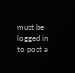must be logged in to post a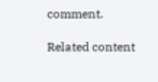comment.

Related content